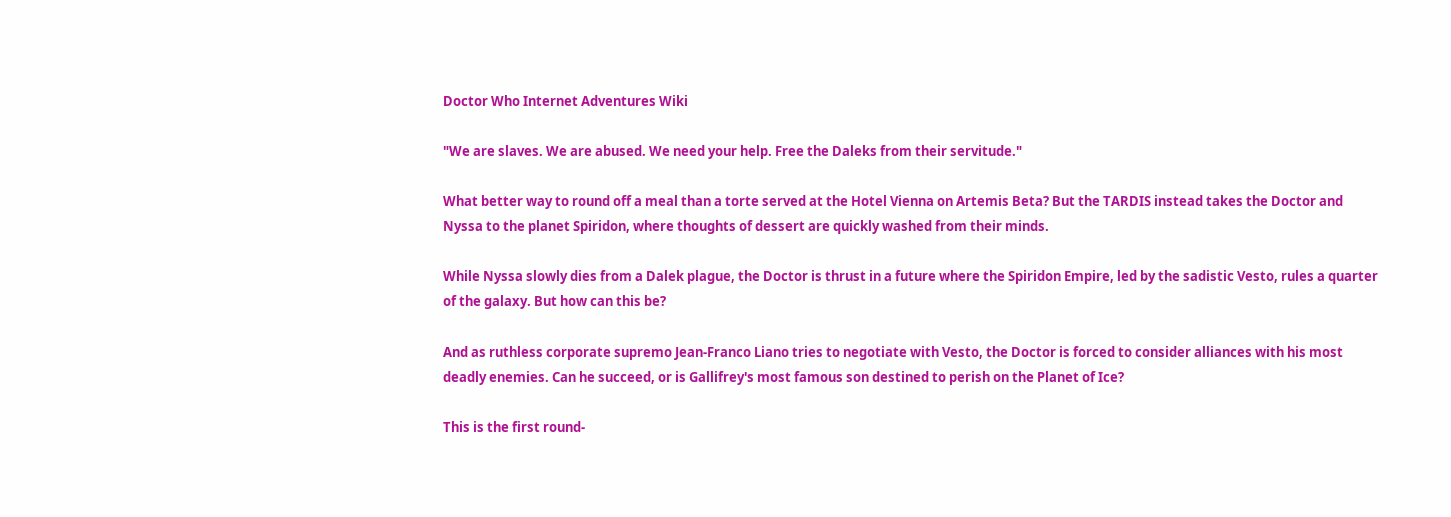Doctor Who Internet Adventures Wiki

"We are slaves. We are abused. We need your help. Free the Daleks from their servitude."

What better way to round off a meal than a torte served at the Hotel Vienna on Artemis Beta? But the TARDIS instead takes the Doctor and Nyssa to the planet Spiridon, where thoughts of dessert are quickly washed from their minds.

While Nyssa slowly dies from a Dalek plague, the Doctor is thrust in a future where the Spiridon Empire, led by the sadistic Vesto, rules a quarter of the galaxy. But how can this be?

And as ruthless corporate supremo Jean-Franco Liano tries to negotiate with Vesto, the Doctor is forced to consider alliances with his most deadly enemies. Can he succeed, or is Gallifrey's most famous son destined to perish on the Planet of Ice?

This is the first round-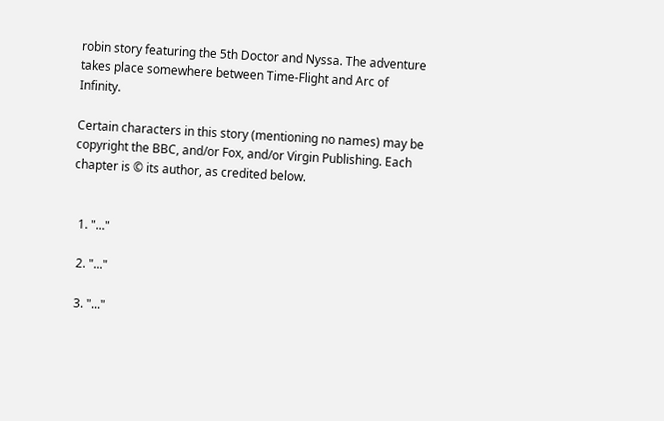robin story featuring the 5th Doctor and Nyssa. The adventure takes place somewhere between Time-Flight and Arc of Infinity.

Certain characters in this story (mentioning no names) may be copyright the BBC, and/or Fox, and/or Virgin Publishing. Each chapter is © its author, as credited below.


  1. "..."

  2. "..."

  3. "..."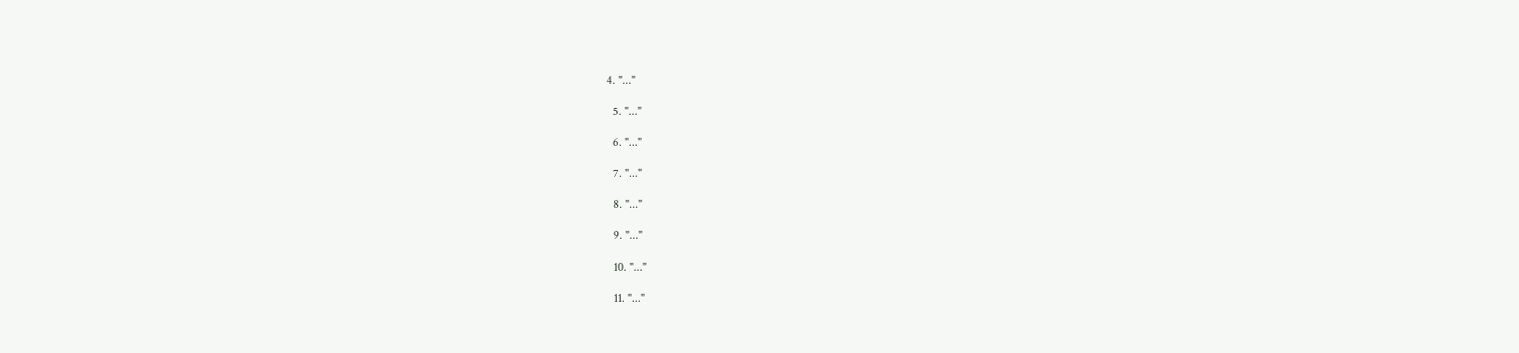4. "..."

  5. "..."

  6. "..."

  7. "..."

  8. "..."

  9. "..."

  10. "..."

  11. "..."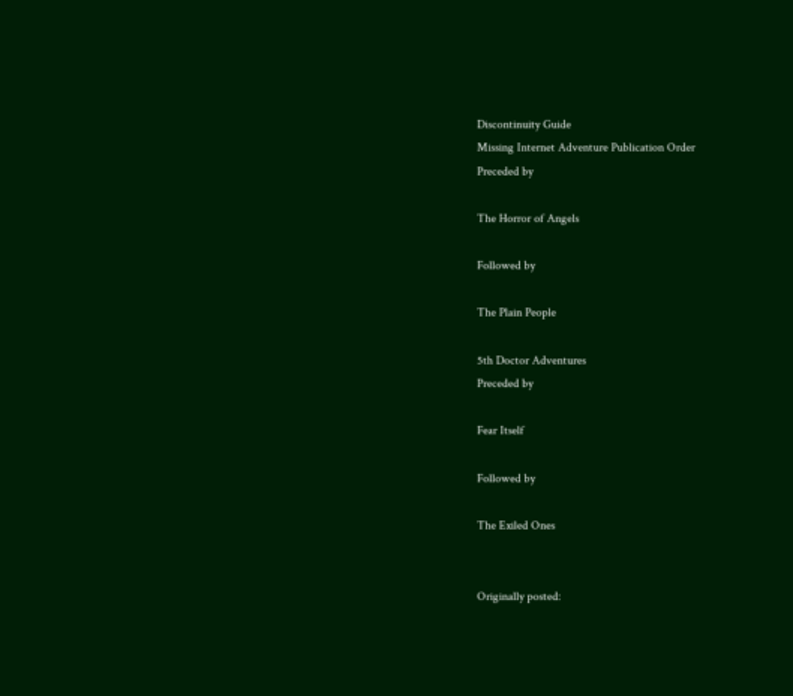Discontinuity Guide
Missing Internet Adventure Publication Order
Preceded by

The Horror of Angels

Followed by

The Plain People

5th Doctor Adventures
Preceded by

Fear Itself

Followed by

The Exiled Ones


Originally posted: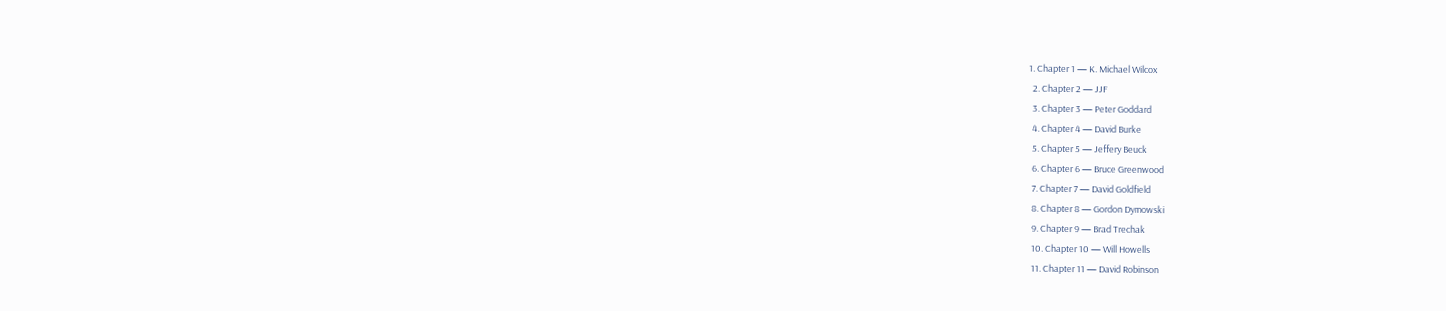1. Chapter 1 — K. Michael Wilcox
  2. Chapter 2 — JJF
  3. Chapter 3 — Peter Goddard
  4. Chapter 4 — David Burke
  5. Chapter 5 — Jeffery Beuck
  6. Chapter 6 — Bruce Greenwood
  7. Chapter 7 — David Goldfield
  8. Chapter 8 — Gordon Dymowski
  9. Chapter 9 — Brad Trechak
  10. Chapter 10 — Will Howells
  11. Chapter 11 — David Robinson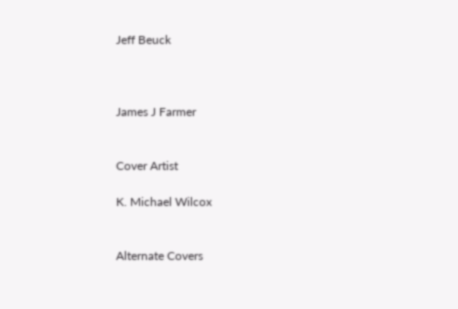Jeff Beuck



James J Farmer


Cover Artist

K. Michael Wilcox


Alternate Covers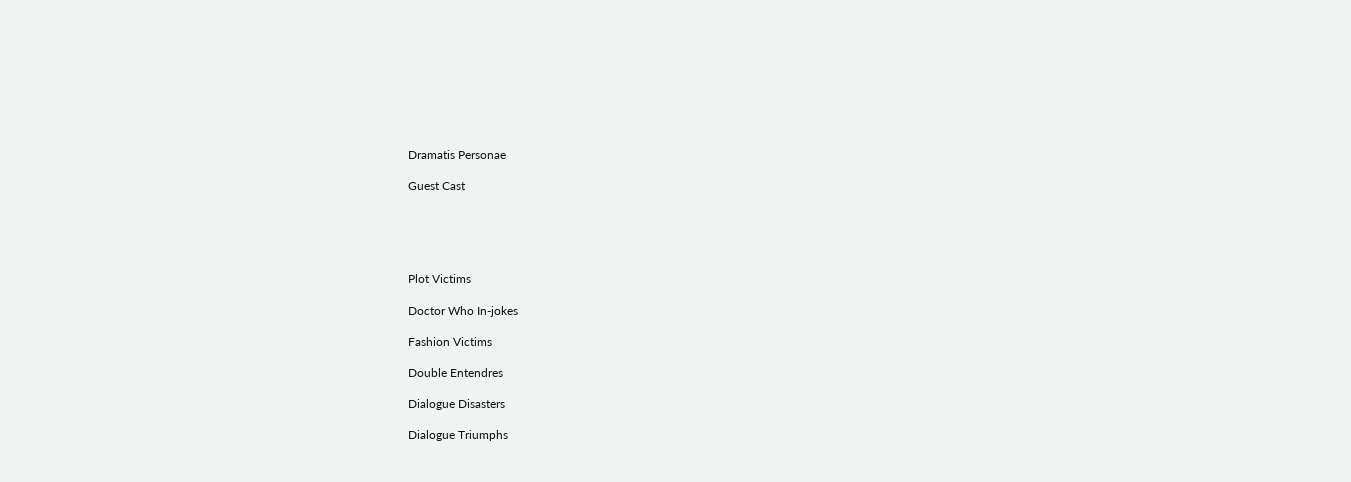Dramatis Personae

Guest Cast





Plot Victims

Doctor Who In-jokes

Fashion Victims

Double Entendres

Dialogue Disasters

Dialogue Triumphs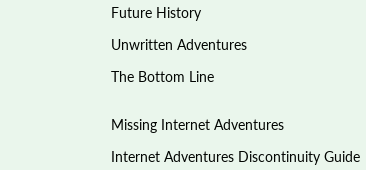Future History

Unwritten Adventures

The Bottom Line


Missing Internet Adventures

Internet Adventures Discontinuity Guide